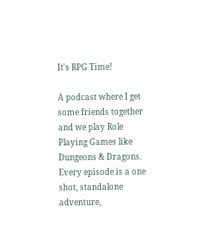It's RPG Time!

A podcast where I get some friends together and we play Role Playing Games like Dungeons & Dragons. Every episode is a one shot, standalone adventure,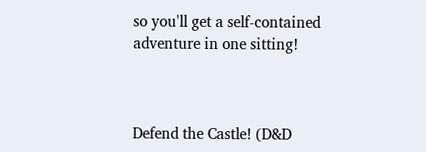so you'll get a self-contained adventure in one sitting!



Defend the Castle! (D&D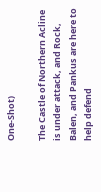One-Shot)

The Castle of Northern Acline is under attack, and Rock, Balen, and Pankus are here to help defend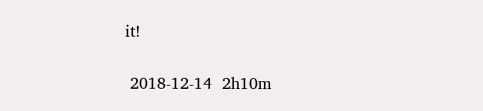it!


 2018-12-14  2h10m